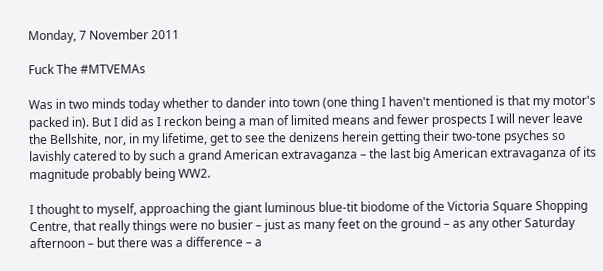Monday, 7 November 2011

Fuck The #MTVEMAs

Was in two minds today whether to dander into town (one thing I haven't mentioned is that my motor's packed in). But I did as I reckon being a man of limited means and fewer prospects I will never leave the Bellshite, nor, in my lifetime, get to see the denizens herein getting their two-tone psyches so lavishly catered to by such a grand American extravaganza – the last big American extravaganza of its magnitude probably being WW2.

I thought to myself, approaching the giant luminous blue-tit biodome of the Victoria Square Shopping Centre, that really things were no busier – just as many feet on the ground – as any other Saturday afternoon – but there was a difference – a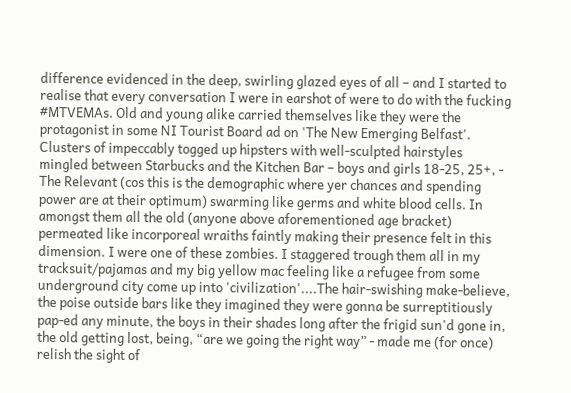difference evidenced in the deep, swirling glazed eyes of all – and I started to realise that every conversation I were in earshot of were to do with the fucking #MTVEMAs. Old and young alike carried themselves like they were the protagonist in some NI Tourist Board ad on 'The New Emerging Belfast'.
Clusters of impeccably togged up hipsters with well-sculpted hairstyles mingled between Starbucks and the Kitchen Bar – boys and girls 18-25, 25+, - The Relevant (cos this is the demographic where yer chances and spending power are at their optimum) swarming like germs and white blood cells. In amongst them all the old (anyone above aforementioned age bracket) permeated like incorporeal wraiths faintly making their presence felt in this dimension. I were one of these zombies. I staggered trough them all in my tracksuit/pajamas and my big yellow mac feeling like a refugee from some underground city come up into 'civilization'....The hair-swishing make-believe, the poise outside bars like they imagined they were gonna be surreptitiously pap-ed any minute, the boys in their shades long after the frigid sun'd gone in, the old getting lost, being, “are we going the right way” - made me (for once) relish the sight of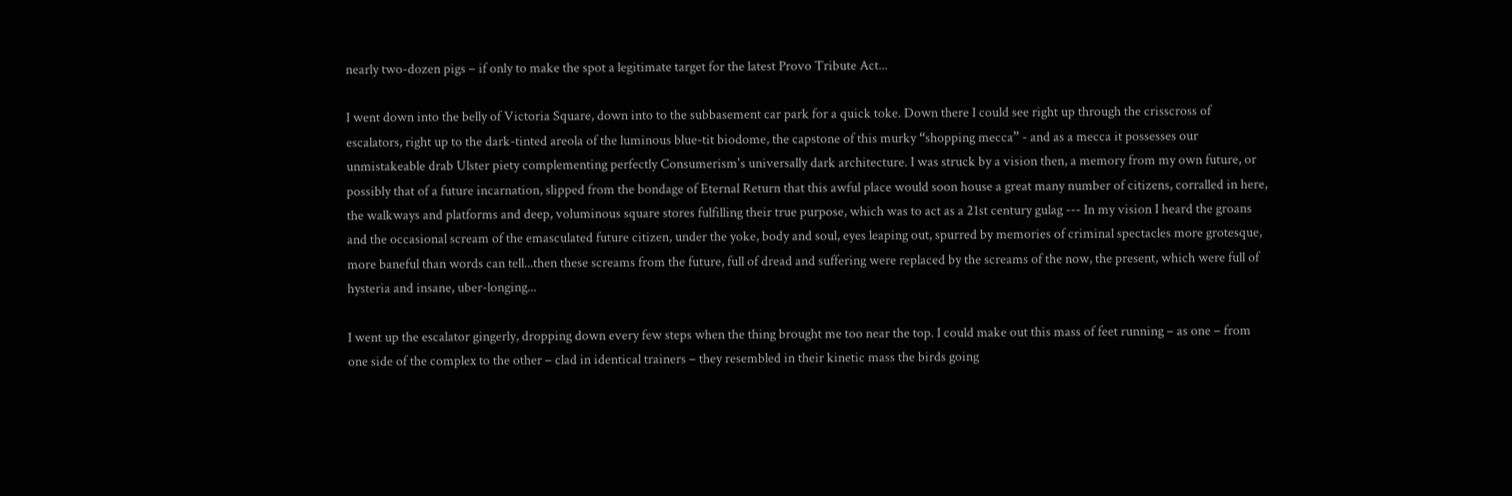nearly two-dozen pigs – if only to make the spot a legitimate target for the latest Provo Tribute Act...

I went down into the belly of Victoria Square, down into to the subbasement car park for a quick toke. Down there I could see right up through the crisscross of escalators, right up to the dark-tinted areola of the luminous blue-tit biodome, the capstone of this murky “shopping mecca” - and as a mecca it possesses our unmistakeable drab Ulster piety complementing perfectly Consumerism's universally dark architecture. I was struck by a vision then, a memory from my own future, or possibly that of a future incarnation, slipped from the bondage of Eternal Return that this awful place would soon house a great many number of citizens, corralled in here, the walkways and platforms and deep, voluminous square stores fulfilling their true purpose, which was to act as a 21st century gulag --- In my vision I heard the groans and the occasional scream of the emasculated future citizen, under the yoke, body and soul, eyes leaping out, spurred by memories of criminal spectacles more grotesque, more baneful than words can tell...then these screams from the future, full of dread and suffering were replaced by the screams of the now, the present, which were full of hysteria and insane, uber-longing...

I went up the escalator gingerly, dropping down every few steps when the thing brought me too near the top. I could make out this mass of feet running – as one – from one side of the complex to the other – clad in identical trainers – they resembled in their kinetic mass the birds going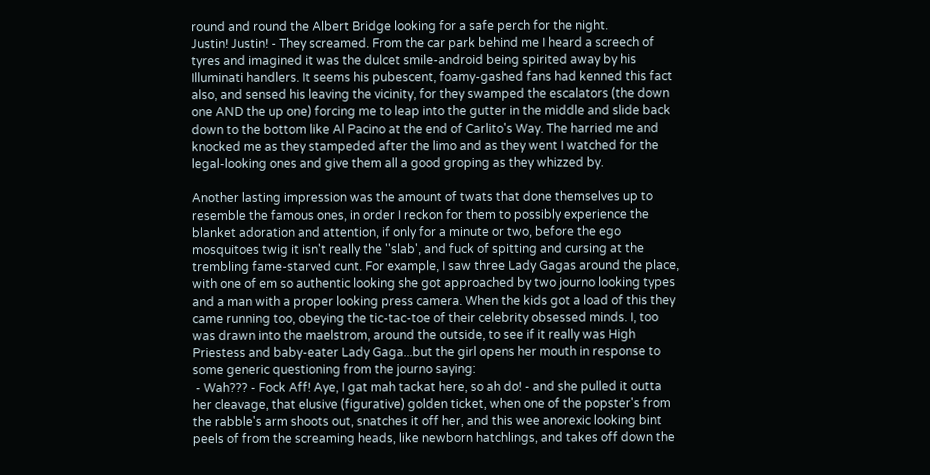round and round the Albert Bridge looking for a safe perch for the night.
Justin! Justin! - They screamed. From the car park behind me I heard a screech of tyres and imagined it was the dulcet smile-android being spirited away by his Illuminati handlers. It seems his pubescent, foamy-gashed fans had kenned this fact also, and sensed his leaving the vicinity, for they swamped the escalators (the down one AND the up one) forcing me to leap into the gutter in the middle and slide back down to the bottom like Al Pacino at the end of Carlito's Way. The harried me and knocked me as they stampeded after the limo and as they went I watched for the legal-looking ones and give them all a good groping as they whizzed by.

Another lasting impression was the amount of twats that done themselves up to resemble the famous ones, in order I reckon for them to possibly experience the blanket adoration and attention, if only for a minute or two, before the ego mosquitoes twig it isn't really the ''slab', and fuck of spitting and cursing at the trembling fame-starved cunt. For example, I saw three Lady Gagas around the place, with one of em so authentic looking she got approached by two journo looking types and a man with a proper looking press camera. When the kids got a load of this they came running too, obeying the tic-tac-toe of their celebrity obsessed minds. I, too was drawn into the maelstrom, around the outside, to see if it really was High Priestess and baby-eater Lady Gaga...but the girl opens her mouth in response to some generic questioning from the journo saying:
 - Wah??? - Fock Aff! Aye, I gat mah tackat here, so ah do! - and she pulled it outta her cleavage, that elusive (figurative) golden ticket, when one of the popster's from the rabble's arm shoots out, snatches it off her, and this wee anorexic looking bint peels of from the screaming heads, like newborn hatchlings, and takes off down the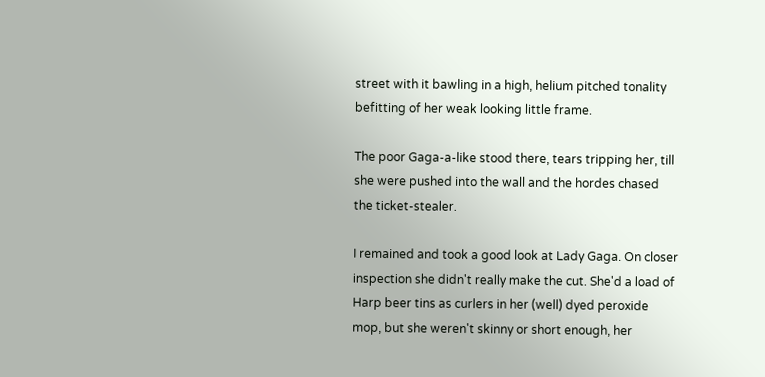street with it bawling in a high, helium pitched tonality befitting of her weak looking little frame.

The poor Gaga-a-like stood there, tears tripping her, till she were pushed into the wall and the hordes chased the ticket-stealer.

I remained and took a good look at Lady Gaga. On closer inspection she didn't really make the cut. She'd a load of Harp beer tins as curlers in her (well) dyed peroxide mop, but she weren't skinny or short enough, her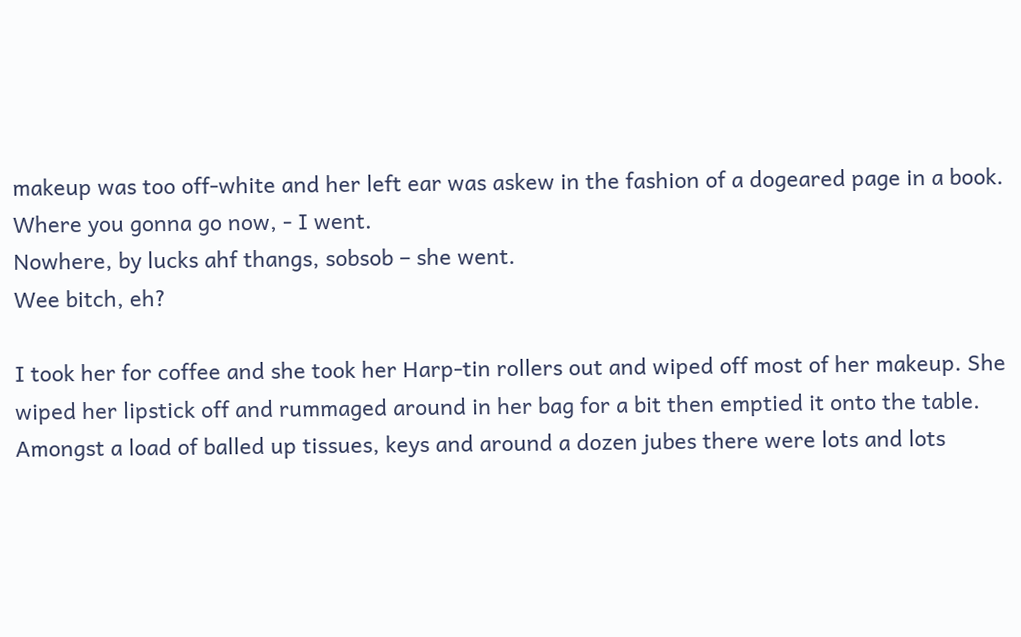makeup was too off-white and her left ear was askew in the fashion of a dogeared page in a book.
Where you gonna go now, - I went.
Nowhere, by lucks ahf thangs, sobsob – she went.
Wee bitch, eh?

I took her for coffee and she took her Harp-tin rollers out and wiped off most of her makeup. She wiped her lipstick off and rummaged around in her bag for a bit then emptied it onto the table. Amongst a load of balled up tissues, keys and around a dozen jubes there were lots and lots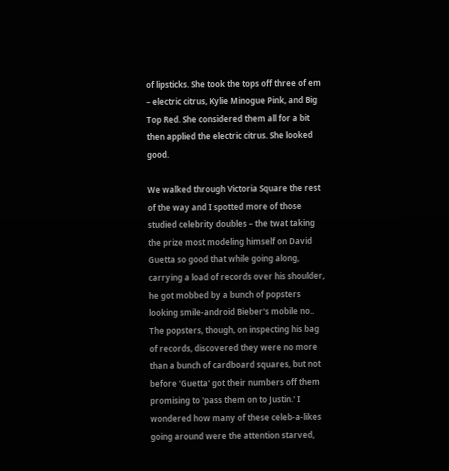of lipsticks. She took the tops off three of em – electric citrus, Kylie Minogue Pink, and Big Top Red. She considered them all for a bit then applied the electric citrus. She looked good.

We walked through Victoria Square the rest of the way and I spotted more of those studied celebrity doubles – the twat taking the prize most modeling himself on David Guetta so good that while going along, carrying a load of records over his shoulder, he got mobbed by a bunch of popsters looking smile-android Bieber's mobile no.. The popsters, though, on inspecting his bag of records, discovered they were no more than a bunch of cardboard squares, but not before 'Guetta' got their numbers off them promising to 'pass them on to Justin.' I wondered how many of these celeb-a-likes going around were the attention starved,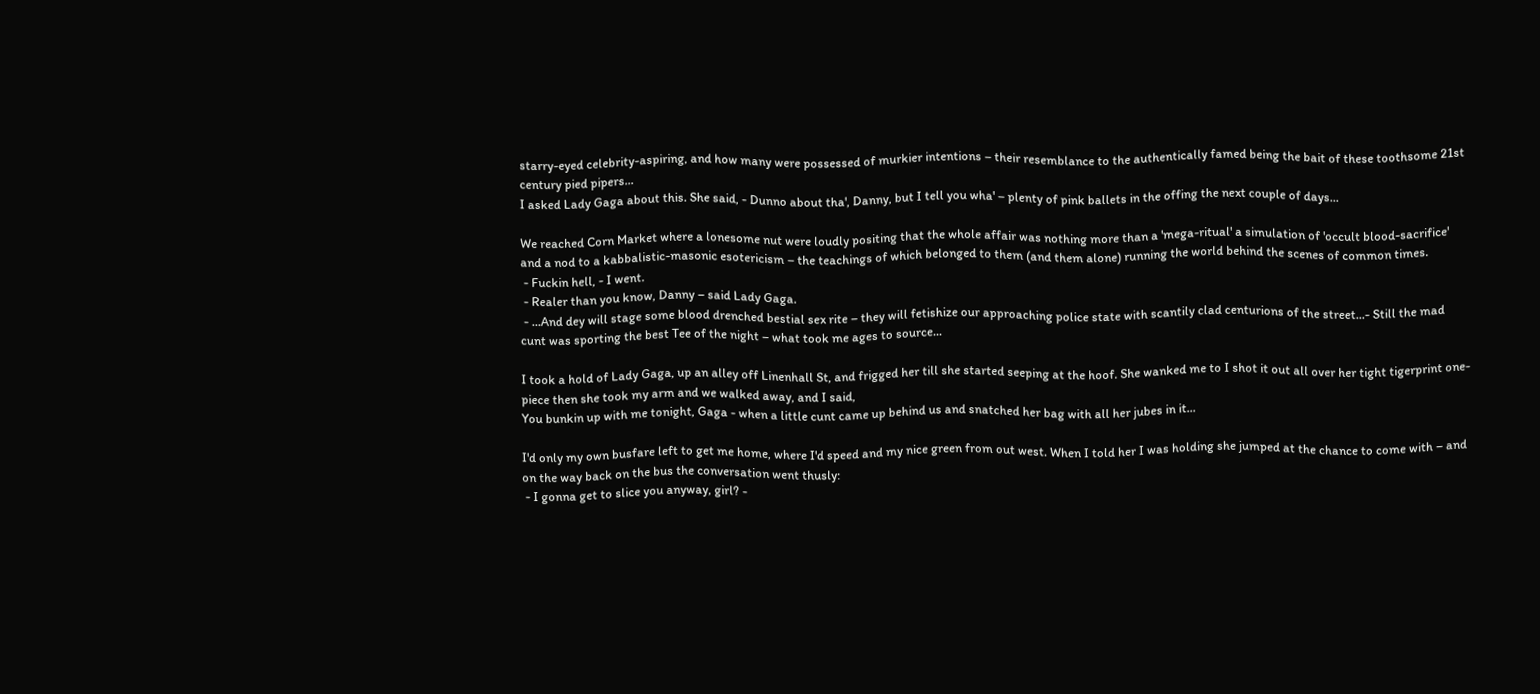starry-eyed celebrity-aspiring, and how many were possessed of murkier intentions – their resemblance to the authentically famed being the bait of these toothsome 21st century pied pipers...
I asked Lady Gaga about this. She said, - Dunno about tha', Danny, but I tell you wha' – plenty of pink ballets in the offing the next couple of days...

We reached Corn Market where a lonesome nut were loudly positing that the whole affair was nothing more than a 'mega-ritual' a simulation of 'occult blood-sacrifice' and a nod to a kabbalistic-masonic esotericism – the teachings of which belonged to them (and them alone) running the world behind the scenes of common times.
 - Fuckin hell, - I went.
 - Realer than you know, Danny – said Lady Gaga.
 - ...And dey will stage some blood drenched bestial sex rite – they will fetishize our approaching police state with scantily clad centurions of the street...- Still the mad cunt was sporting the best Tee of the night – what took me ages to source...

I took a hold of Lady Gaga, up an alley off Linenhall St, and frigged her till she started seeping at the hoof. She wanked me to I shot it out all over her tight tigerprint one-piece then she took my arm and we walked away, and I said,
You bunkin up with me tonight, Gaga - when a little cunt came up behind us and snatched her bag with all her jubes in it...

I'd only my own busfare left to get me home, where I'd speed and my nice green from out west. When I told her I was holding she jumped at the chance to come with – and on the way back on the bus the conversation went thusly:
 - I gonna get to slice you anyway, girl? -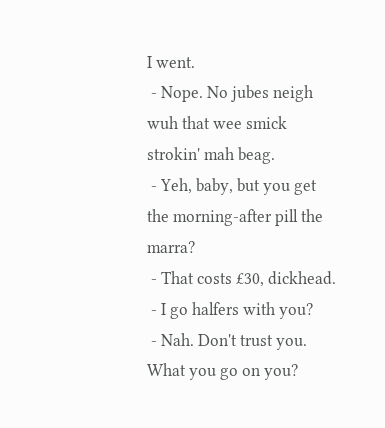I went.
 - Nope. No jubes neigh wuh that wee smick strokin' mah beag.
 - Yeh, baby, but you get the morning-after pill the marra?
 - That costs £30, dickhead.
 - I go halfers with you?
 - Nah. Don't trust you. What you go on you?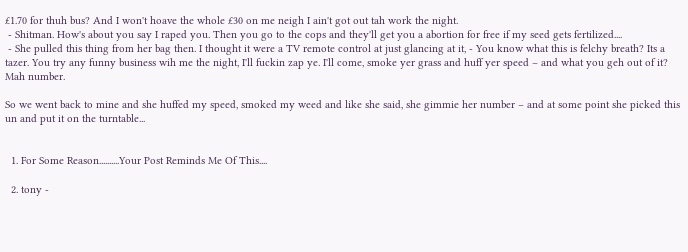£1.70 for thuh bus? And I won't hoave the whole £30 on me neigh I ain't got out tah work the night.
 - Shitman. How's about you say I raped you. Then you go to the cops and they'll get you a abortion for free if my seed gets fertilized....
 - She pulled this thing from her bag then. I thought it were a TV remote control at just glancing at it, - You know what this is felchy breath? Its a tazer. You try any funny business wih me the night, I'll fuckin zap ye. I'll come, smoke yer grass and huff yer speed – and what you geh out of it? Mah number.

So we went back to mine and she huffed my speed, smoked my weed and like she said, she gimmie her number – and at some point she picked this un and put it on the turntable...


  1. For Some Reason..........Your Post Reminds Me Of This....

  2. tony -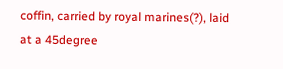coffin, carried by royal marines(?), laid at a 45degree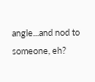angle...and nod to someone, eh?